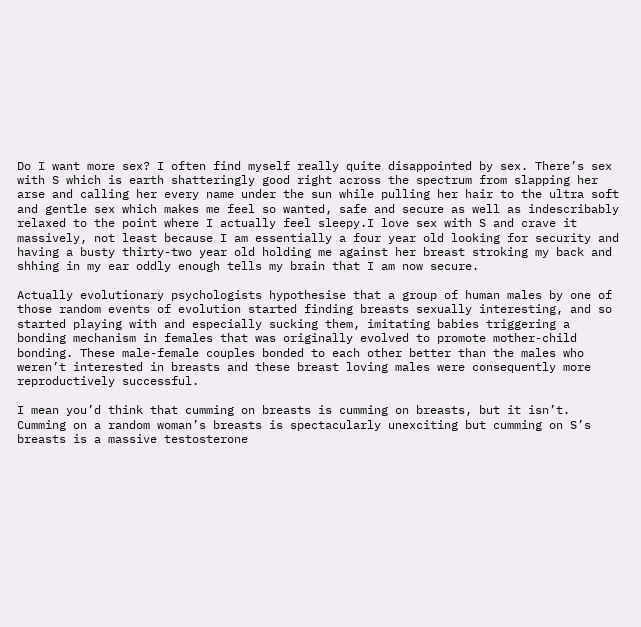Do I want more sex? I often find myself really quite disappointed by sex. There’s sex with S which is earth shatteringly good right across the spectrum from slapping her arse and calling her every name under the sun while pulling her hair to the ultra soft and gentle sex which makes me feel so wanted, safe and secure as well as indescribably relaxed to the point where I actually feel sleepy.I love sex with S and crave it massively, not least because I am essentially a four year old looking for security and having a busty thirty-two year old holding me against her breast stroking my back and shhing in my ear oddly enough tells my brain that I am now secure.

Actually evolutionary psychologists hypothesise that a group of human males by one of those random events of evolution started finding breasts sexually interesting, and so started playing with and especially sucking them, imitating babies triggering a bonding mechanism in females that was originally evolved to promote mother-child bonding. These male-female couples bonded to each other better than the males who weren’t interested in breasts and these breast loving males were consequently more reproductively successful.

I mean you’d think that cumming on breasts is cumming on breasts, but it isn’t. Cumming on a random woman’s breasts is spectacularly unexciting but cumming on S’s breasts is a massive testosterone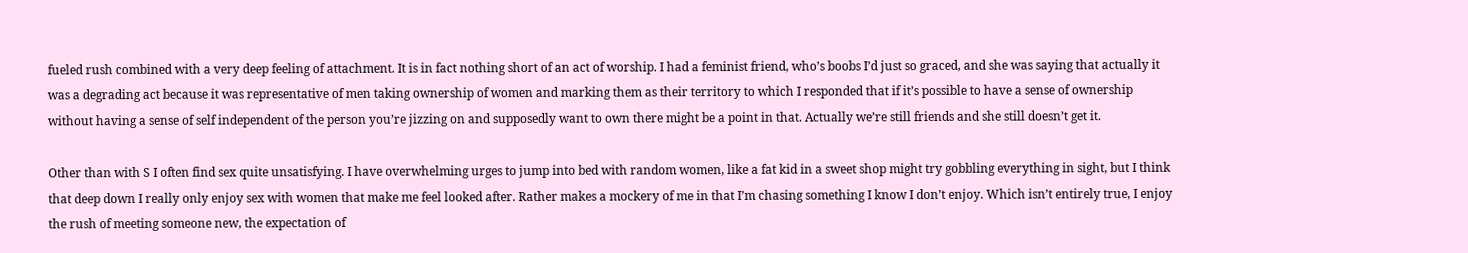fueled rush combined with a very deep feeling of attachment. It is in fact nothing short of an act of worship. I had a feminist friend, who’s boobs I’d just so graced, and she was saying that actually it was a degrading act because it was representative of men taking ownership of women and marking them as their territory to which I responded that if it’s possible to have a sense of ownership without having a sense of self independent of the person you’re jizzing on and supposedly want to own there might be a point in that. Actually we’re still friends and she still doesn’t get it.

Other than with S I often find sex quite unsatisfying. I have overwhelming urges to jump into bed with random women, like a fat kid in a sweet shop might try gobbling everything in sight, but I think that deep down I really only enjoy sex with women that make me feel looked after. Rather makes a mockery of me in that I’m chasing something I know I don’t enjoy. Which isn’t entirely true, I enjoy the rush of meeting someone new, the expectation of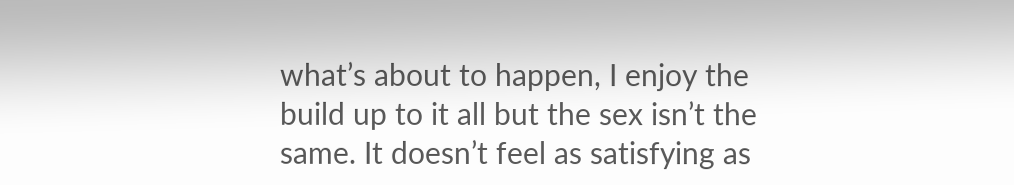what’s about to happen, I enjoy the build up to it all but the sex isn’t the same. It doesn’t feel as satisfying as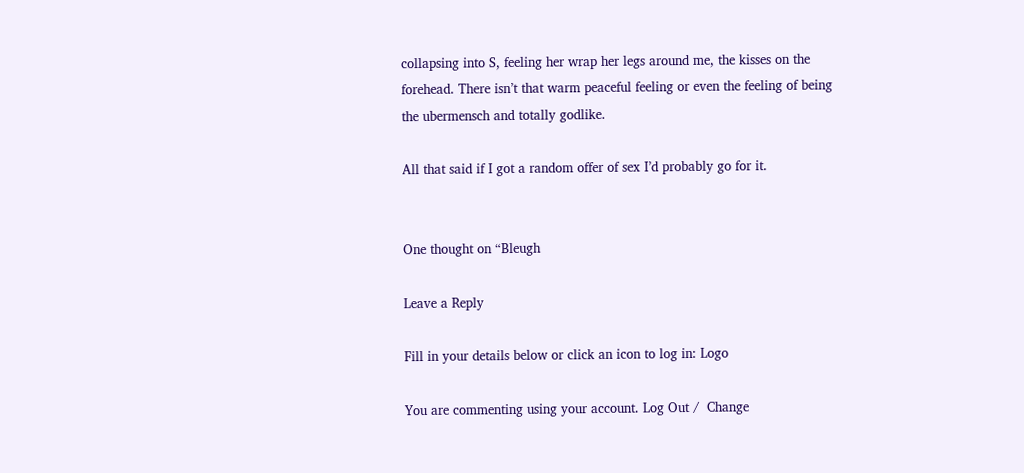collapsing into S, feeling her wrap her legs around me, the kisses on the forehead. There isn’t that warm peaceful feeling or even the feeling of being the ubermensch and totally godlike.

All that said if I got a random offer of sex I’d probably go for it.


One thought on “Bleugh

Leave a Reply

Fill in your details below or click an icon to log in: Logo

You are commenting using your account. Log Out /  Change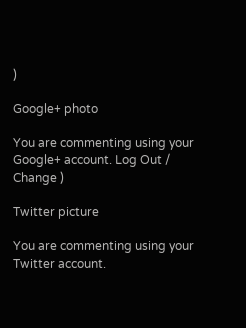)

Google+ photo

You are commenting using your Google+ account. Log Out /  Change )

Twitter picture

You are commenting using your Twitter account.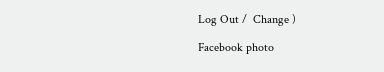Log Out /  Change )

Facebook photo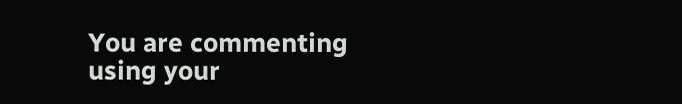You are commenting using your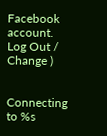Facebook account. Log Out /  Change )


Connecting to %s